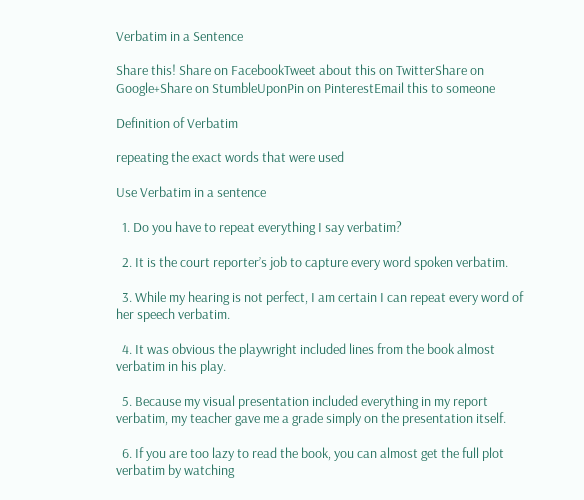Verbatim in a Sentence

Share this! Share on FacebookTweet about this on TwitterShare on Google+Share on StumbleUponPin on PinterestEmail this to someone

Definition of Verbatim

repeating the exact words that were used

Use Verbatim in a sentence

  1. Do you have to repeat everything I say verbatim?

  2. It is the court reporter’s job to capture every word spoken verbatim.

  3. While my hearing is not perfect, I am certain I can repeat every word of her speech verbatim.

  4. It was obvious the playwright included lines from the book almost verbatim in his play.

  5. Because my visual presentation included everything in my report verbatim, my teacher gave me a grade simply on the presentation itself.

  6. If you are too lazy to read the book, you can almost get the full plot verbatim by watching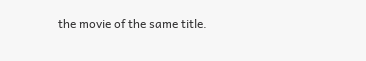the movie of the same title.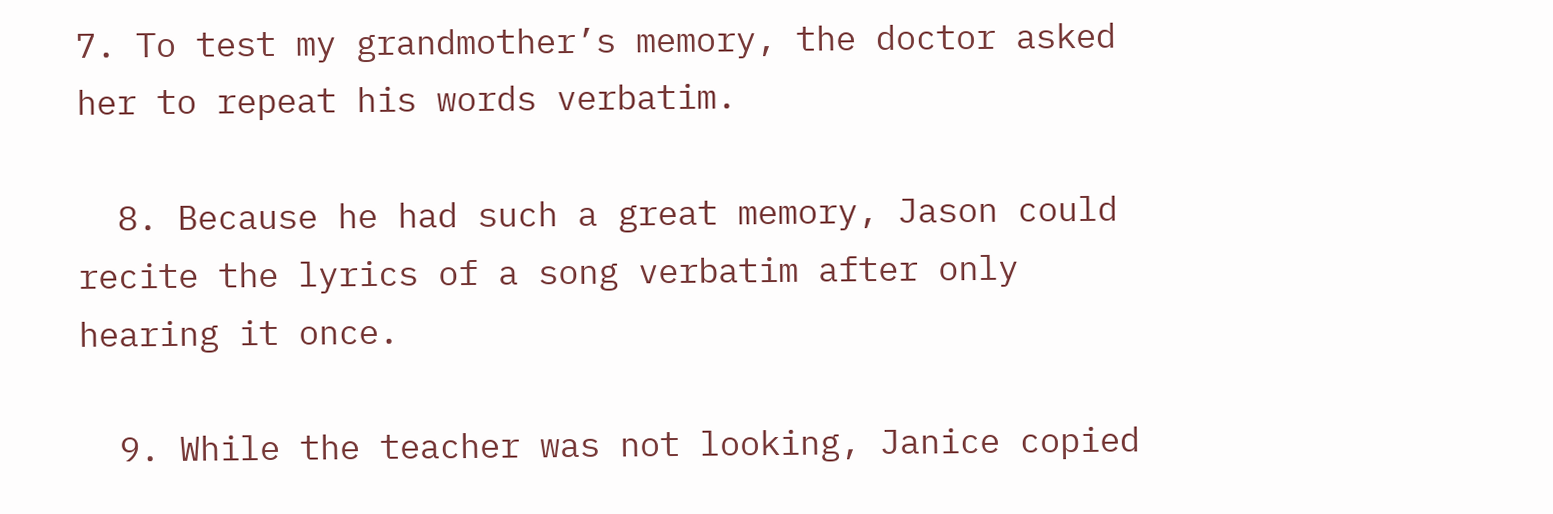7. To test my grandmother’s memory, the doctor asked her to repeat his words verbatim.

  8. Because he had such a great memory, Jason could recite the lyrics of a song verbatim after only hearing it once.

  9. While the teacher was not looking, Janice copied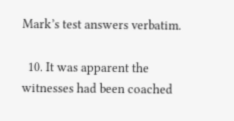Mark’s test answers verbatim.

  10. It was apparent the witnesses had been coached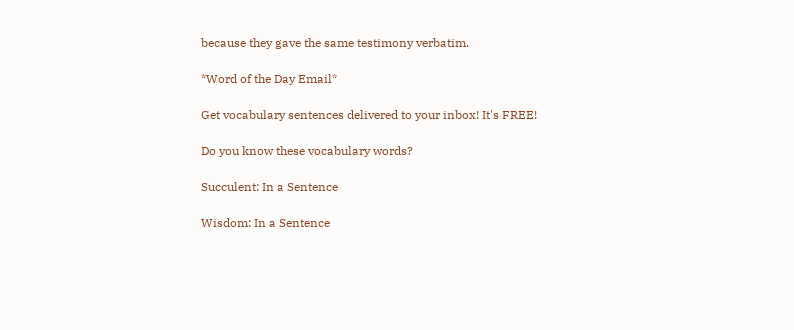because they gave the same testimony verbatim.

*Word of the Day Email*

Get vocabulary sentences delivered to your inbox! It's FREE!

Do you know these vocabulary words?

Succulent: In a Sentence

Wisdom: In a Sentence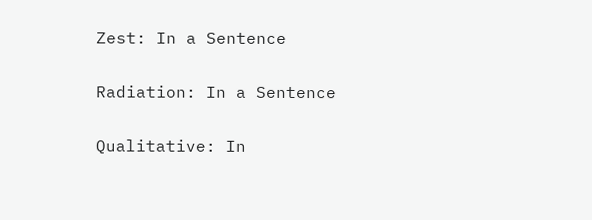Zest: In a Sentence

Radiation: In a Sentence

Qualitative: In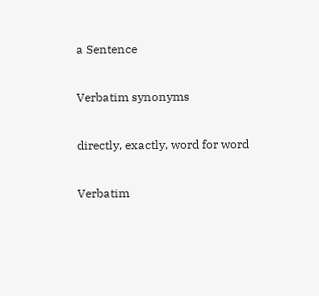a Sentence

Verbatim synonyms

directly, exactly, word for word

Verbatim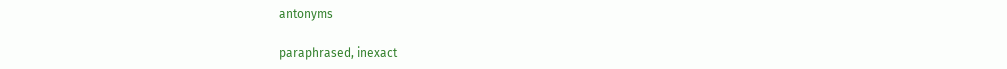antonyms

paraphrased, inexact